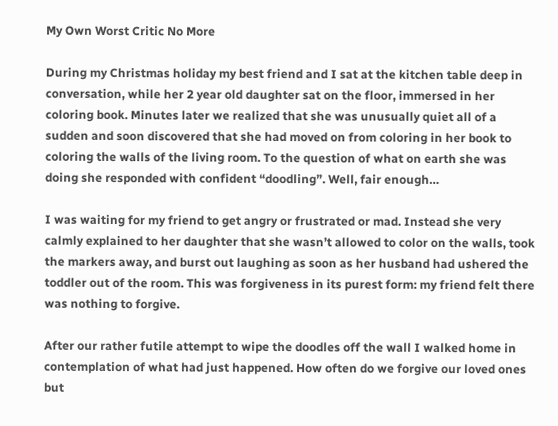My Own Worst Critic No More

During my Christmas holiday my best friend and I sat at the kitchen table deep in conversation, while her 2 year old daughter sat on the floor, immersed in her coloring book. Minutes later we realized that she was unusually quiet all of a sudden and soon discovered that she had moved on from coloring in her book to coloring the walls of the living room. To the question of what on earth she was doing she responded with confident “doodling”. Well, fair enough…

I was waiting for my friend to get angry or frustrated or mad. Instead she very calmly explained to her daughter that she wasn’t allowed to color on the walls, took the markers away, and burst out laughing as soon as her husband had ushered the toddler out of the room. This was forgiveness in its purest form: my friend felt there was nothing to forgive.

After our rather futile attempt to wipe the doodles off the wall I walked home in contemplation of what had just happened. How often do we forgive our loved ones but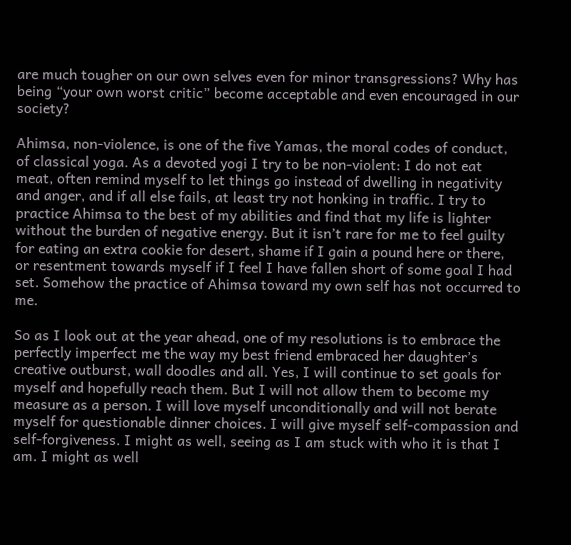are much tougher on our own selves even for minor transgressions? Why has being “your own worst critic” become acceptable and even encouraged in our society?

Ahimsa, non-violence, is one of the five Yamas, the moral codes of conduct, of classical yoga. As a devoted yogi I try to be non-violent: I do not eat meat, often remind myself to let things go instead of dwelling in negativity and anger, and if all else fails, at least try not honking in traffic. I try to practice Ahimsa to the best of my abilities and find that my life is lighter without the burden of negative energy. But it isn’t rare for me to feel guilty for eating an extra cookie for desert, shame if I gain a pound here or there, or resentment towards myself if I feel I have fallen short of some goal I had set. Somehow the practice of Ahimsa toward my own self has not occurred to me.

So as I look out at the year ahead, one of my resolutions is to embrace the perfectly imperfect me the way my best friend embraced her daughter’s creative outburst, wall doodles and all. Yes, I will continue to set goals for myself and hopefully reach them. But I will not allow them to become my measure as a person. I will love myself unconditionally and will not berate myself for questionable dinner choices. I will give myself self-compassion and self-forgiveness. I might as well, seeing as I am stuck with who it is that I am. I might as well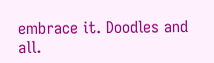embrace it. Doodles and all.